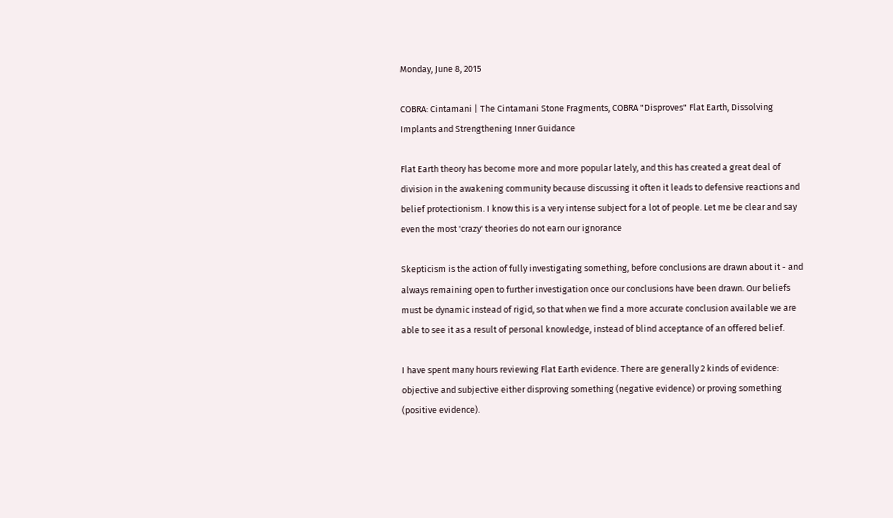Monday, June 8, 2015

COBRA: Cintamani | The Cintamani Stone Fragments, COBRA "Disproves" Flat Earth, Dissolving Implants and Strengthening Inner Guidance

Flat Earth theory has become more and more popular lately, and this has created a great deal of division in the awakening community because discussing it often it leads to defensive reactions and belief protectionism. I know this is a very intense subject for a lot of people. Let me be clear and say even the most 'crazy' theories do not earn our ignorance

Skepticism is the action of fully investigating something, before conclusions are drawn about it - and always remaining open to further investigation once our conclusions have been drawn. Our beliefs must be dynamic instead of rigid, so that when we find a more accurate conclusion available we are able to see it as a result of personal knowledge, instead of blind acceptance of an offered belief.

I have spent many hours reviewing Flat Earth evidence. There are generally 2 kinds of evidence: objective and subjective either disproving something (negative evidence) or proving something (positive evidence).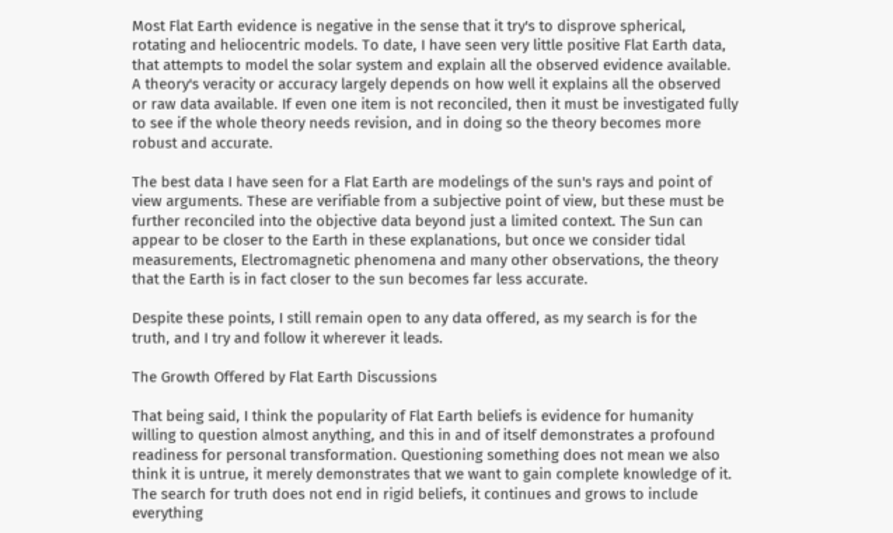Most Flat Earth evidence is negative in the sense that it try's to disprove spherical, rotating and heliocentric models. To date, I have seen very little positive Flat Earth data, that attempts to model the solar system and explain all the observed evidence available. A theory's veracity or accuracy largely depends on how well it explains all the observed or raw data available. If even one item is not reconciled, then it must be investigated fully to see if the whole theory needs revision, and in doing so the theory becomes more robust and accurate.

The best data I have seen for a Flat Earth are modelings of the sun's rays and point of view arguments. These are verifiable from a subjective point of view, but these must be further reconciled into the objective data beyond just a limited context. The Sun can appear to be closer to the Earth in these explanations, but once we consider tidal measurements, Electromagnetic phenomena and many other observations, the theory that the Earth is in fact closer to the sun becomes far less accurate.

Despite these points, I still remain open to any data offered, as my search is for the truth, and I try and follow it wherever it leads.

The Growth Offered by Flat Earth Discussions

That being said, I think the popularity of Flat Earth beliefs is evidence for humanity willing to question almost anything, and this in and of itself demonstrates a profound readiness for personal transformation. Questioning something does not mean we also think it is untrue, it merely demonstrates that we want to gain complete knowledge of it. The search for truth does not end in rigid beliefs, it continues and grows to include everything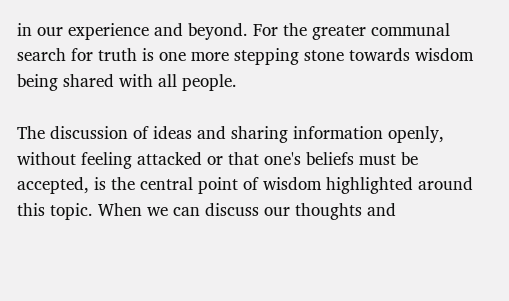in our experience and beyond. For the greater communal search for truth is one more stepping stone towards wisdom being shared with all people.

The discussion of ideas and sharing information openly, without feeling attacked or that one's beliefs must be accepted, is the central point of wisdom highlighted around this topic. When we can discuss our thoughts and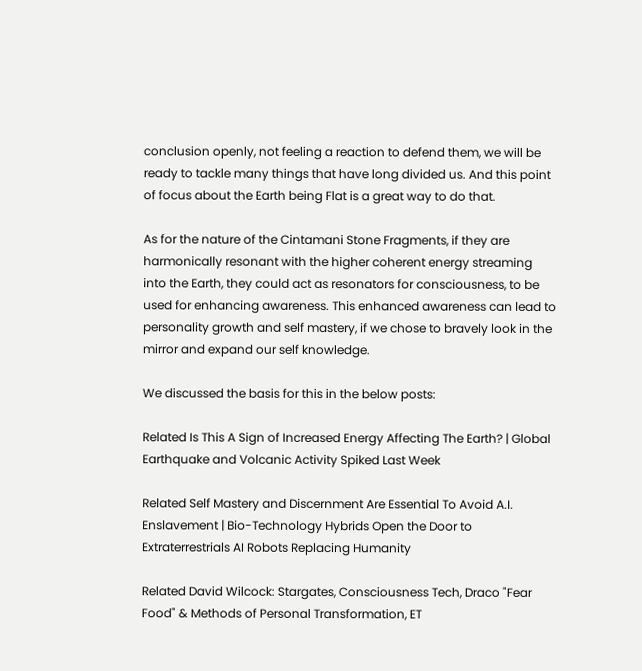conclusion openly, not feeling a reaction to defend them, we will be ready to tackle many things that have long divided us. And this point of focus about the Earth being Flat is a great way to do that.

As for the nature of the Cintamani Stone Fragments, if they are harmonically resonant with the higher coherent energy streaming into the Earth, they could act as resonators for consciousness, to be used for enhancing awareness. This enhanced awareness can lead to personality growth and self mastery, if we chose to bravely look in the mirror and expand our self knowledge.

We discussed the basis for this in the below posts:

Related Is This A Sign of Increased Energy Affecting The Earth? | Global Earthquake and Volcanic Activity Spiked Last Week

Related Self Mastery and Discernment Are Essential To Avoid A.I. Enslavement | Bio-Technology Hybrids Open the Door to Extraterrestrials AI Robots Replacing Humanity

Related David Wilcock: Stargates, Consciousness Tech, Draco "Fear Food" & Methods of Personal Transformation, ET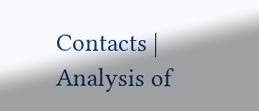Contacts | Analysis of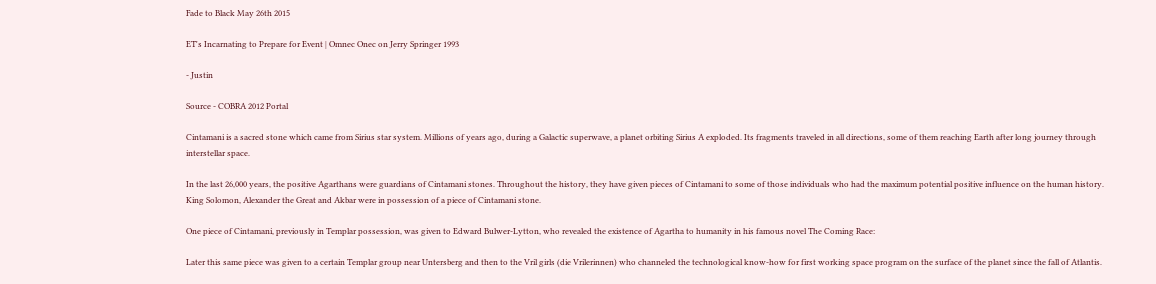Fade to Black May 26th 2015

ET's Incarnating to Prepare for Event | Omnec Onec on Jerry Springer 1993

- Justin

Source - COBRA 2012 Portal

Cintamani is a sacred stone which came from Sirius star system. Millions of years ago, during a Galactic superwave, a planet orbiting Sirius A exploded. Its fragments traveled in all directions, some of them reaching Earth after long journey through interstellar space.

In the last 26,000 years, the positive Agarthans were guardians of Cintamani stones. Throughout the history, they have given pieces of Cintamani to some of those individuals who had the maximum potential positive influence on the human history. King Solomon, Alexander the Great and Akbar were in possession of a piece of Cintamani stone.

One piece of Cintamani, previously in Templar possession, was given to Edward Bulwer-Lytton, who revealed the existence of Agartha to humanity in his famous novel The Coming Race:

Later this same piece was given to a certain Templar group near Untersberg and then to the Vril girls (die Vrilerinnen) who channeled the technological know-how for first working space program on the surface of the planet since the fall of Atlantis.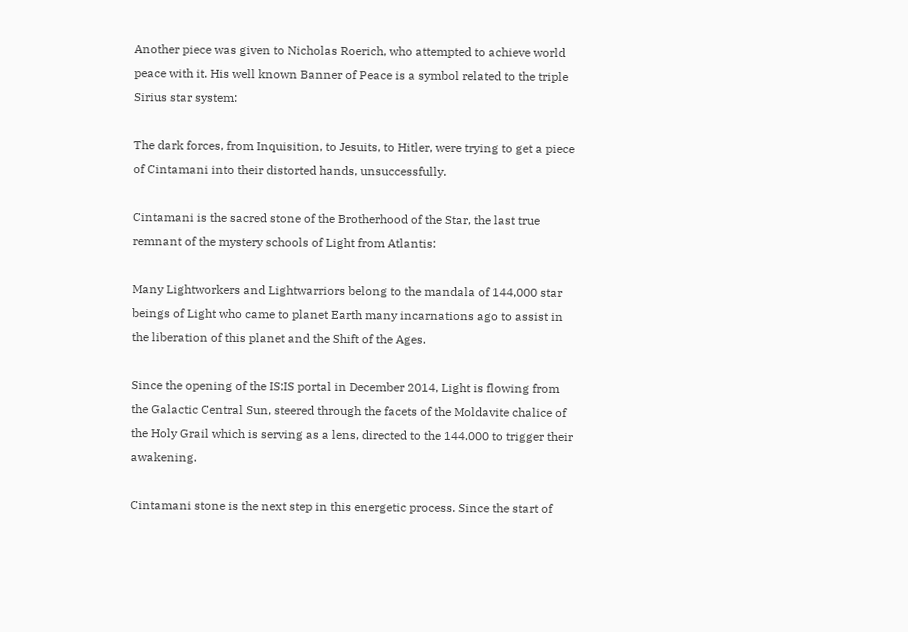Another piece was given to Nicholas Roerich, who attempted to achieve world peace with it. His well known Banner of Peace is a symbol related to the triple Sirius star system:

The dark forces, from Inquisition, to Jesuits, to Hitler, were trying to get a piece of Cintamani into their distorted hands, unsuccessfully.

Cintamani is the sacred stone of the Brotherhood of the Star, the last true remnant of the mystery schools of Light from Atlantis:

Many Lightworkers and Lightwarriors belong to the mandala of 144,000 star beings of Light who came to planet Earth many incarnations ago to assist in the liberation of this planet and the Shift of the Ages.

Since the opening of the IS:IS portal in December 2014, Light is flowing from the Galactic Central Sun, steered through the facets of the Moldavite chalice of the Holy Grail which is serving as a lens, directed to the 144.000 to trigger their awakening.

Cintamani stone is the next step in this energetic process. Since the start of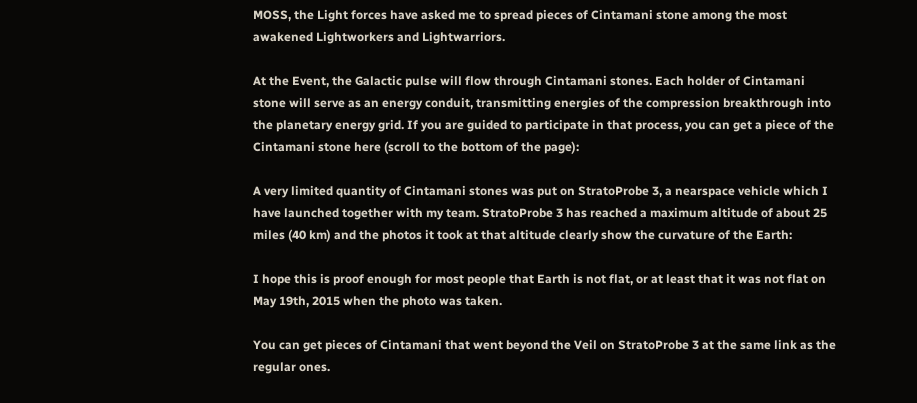MOSS, the Light forces have asked me to spread pieces of Cintamani stone among the most awakened Lightworkers and Lightwarriors.

At the Event, the Galactic pulse will flow through Cintamani stones. Each holder of Cintamani stone will serve as an energy conduit, transmitting energies of the compression breakthrough into the planetary energy grid. If you are guided to participate in that process, you can get a piece of the Cintamani stone here (scroll to the bottom of the page):

A very limited quantity of Cintamani stones was put on StratoProbe 3, a nearspace vehicle which I have launched together with my team. StratoProbe 3 has reached a maximum altitude of about 25 miles (40 km) and the photos it took at that altitude clearly show the curvature of the Earth:

I hope this is proof enough for most people that Earth is not flat, or at least that it was not flat on May 19th, 2015 when the photo was taken.

You can get pieces of Cintamani that went beyond the Veil on StratoProbe 3 at the same link as the regular ones.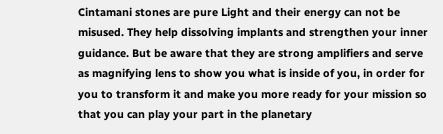Cintamani stones are pure Light and their energy can not be misused. They help dissolving implants and strengthen your inner guidance. But be aware that they are strong amplifiers and serve as magnifying lens to show you what is inside of you, in order for you to transform it and make you more ready for your mission so that you can play your part in the planetary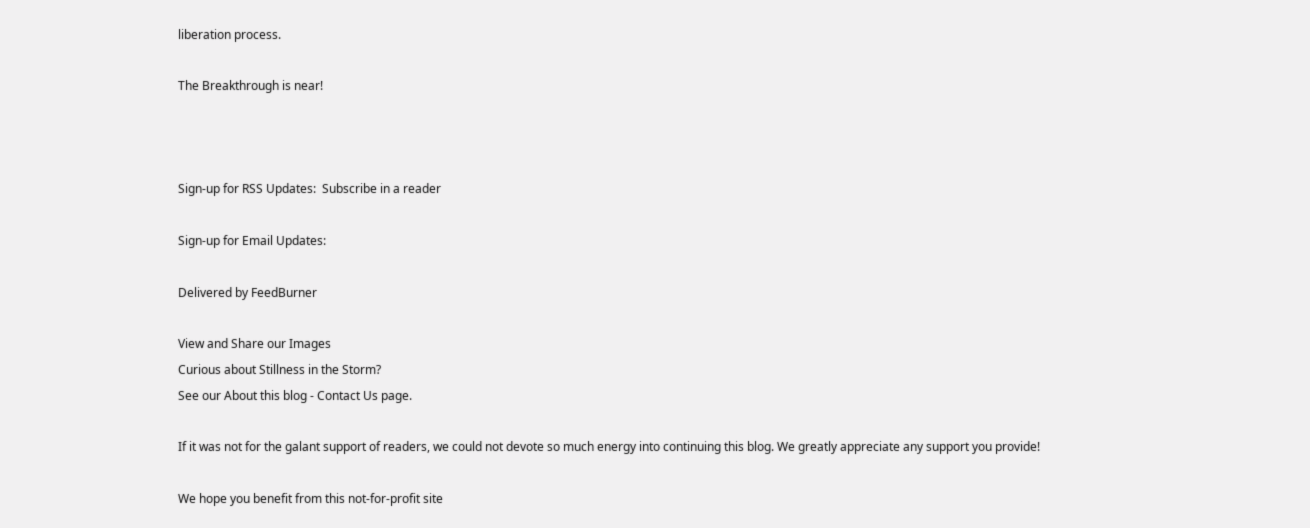liberation process.

The Breakthrough is near!



Sign-up for RSS Updates:  Subscribe in a reader

Sign-up for Email Updates:

Delivered by FeedBurner

View and Share our Images
Curious about Stillness in the Storm?
See our About this blog - Contact Us page.

If it was not for the galant support of readers, we could not devote so much energy into continuing this blog. We greatly appreciate any support you provide!

We hope you benefit from this not-for-profit site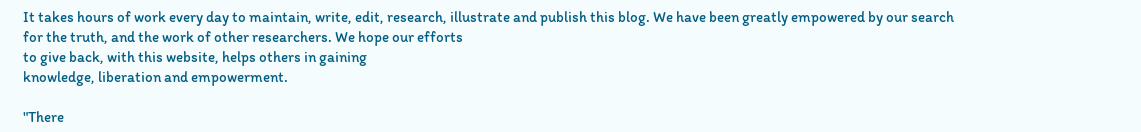It takes hours of work every day to maintain, write, edit, research, illustrate and publish this blog. We have been greatly empowered by our search for the truth, and the work of other researchers. We hope our efforts
to give back, with this website, helps others in gaining
knowledge, liberation and empowerment.

"There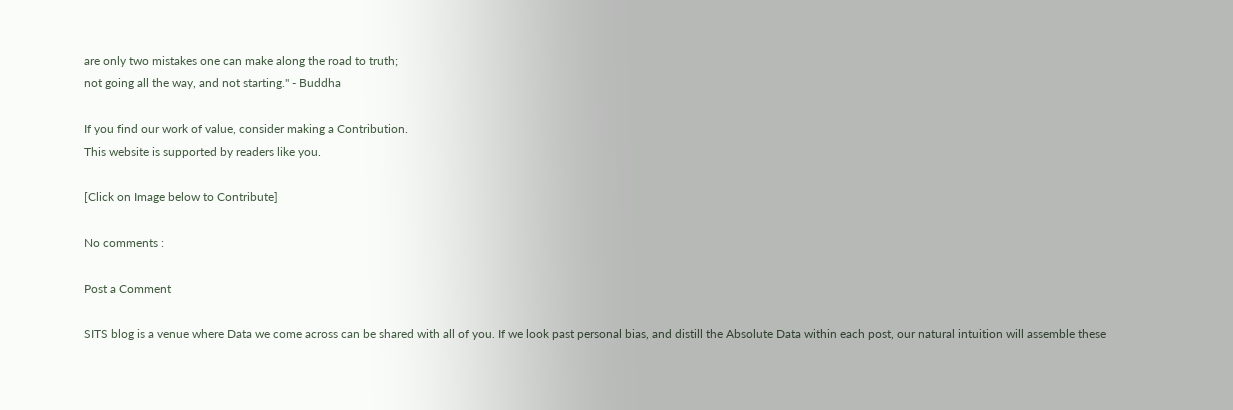are only two mistakes one can make along the road to truth;
not going all the way, and not starting." - Buddha

If you find our work of value, consider making a Contribution.
This website is supported by readers like you.

[Click on Image below to Contribute]

No comments :

Post a Comment

SITS blog is a venue where Data we come across can be shared with all of you. If we look past personal bias, and distill the Absolute Data within each post, our natural intuition will assemble these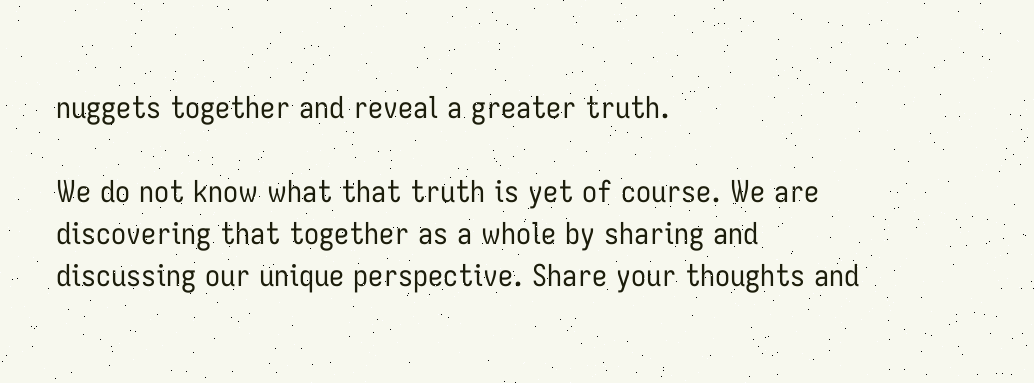nuggets together and reveal a greater truth.

We do not know what that truth is yet of course. We are discovering that together as a whole by sharing and discussing our unique perspective. Share your thoughts and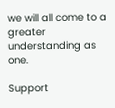we will all come to a greater understanding as one.

Support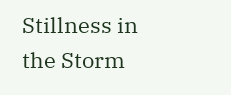Stillness in the Storm